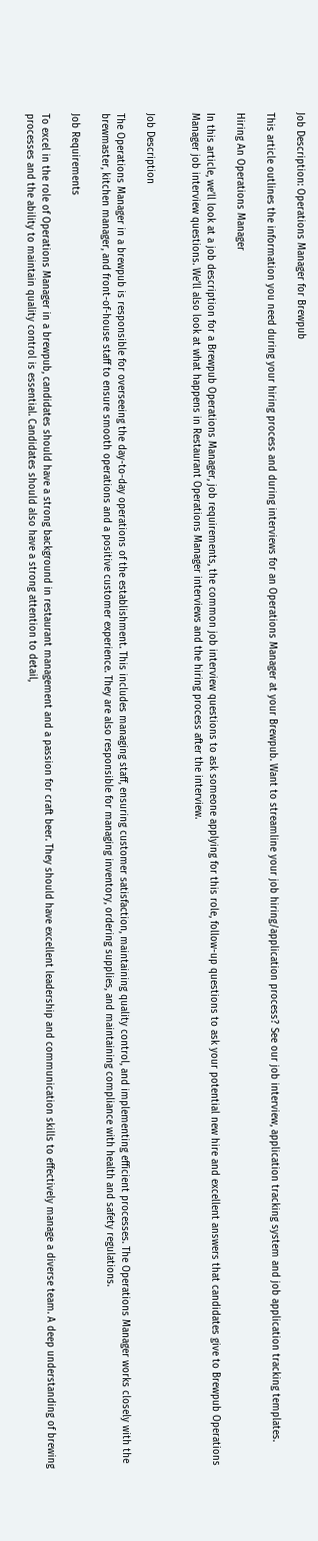Job Description: Operations Manager for Brewpub

This article outlines the information you need during your hiring process and during interviews for an Operations Manager at your Brewpub. Want to streamline your job hiring/application process? See our job interview, application tracking system and job application tracking templates.

Hiring An Operations Manager

In this article, we’ll look at a job description for a Brewpub Operations Manager, job requirements, the common job interview questions to ask someone applying for this role, follow-up questions to ask your potential new hire and excellent answers that candidates give to Brewpub Operations Manager job interview questions. We’ll also look at what happens in Restaurant Operations Manager interviews and the hiring process after the interview.


Job Description

The Operations Manager in a brewpub is responsible for overseeing the day-to-day operations of the establishment. This includes managing staff, ensuring customer satisfaction, maintaining quality control, and implementing efficient processes. The Operations Manager works closely with the brewmaster, kitchen manager, and front-of-house staff to ensure smooth operations and a positive customer experience. They are also responsible for managing inventory, ordering supplies, and maintaining compliance with health and safety regulations.

Job Requirements

To excel in the role of Operations Manager in a brewpub, candidates should have a strong background in restaurant management and a passion for craft beer. They should have excellent leadership and communication skills to effectively manage a diverse team. A deep understanding of brewing processes and the ability to maintain quality control is essential. Candidates should also have a strong attention to detail,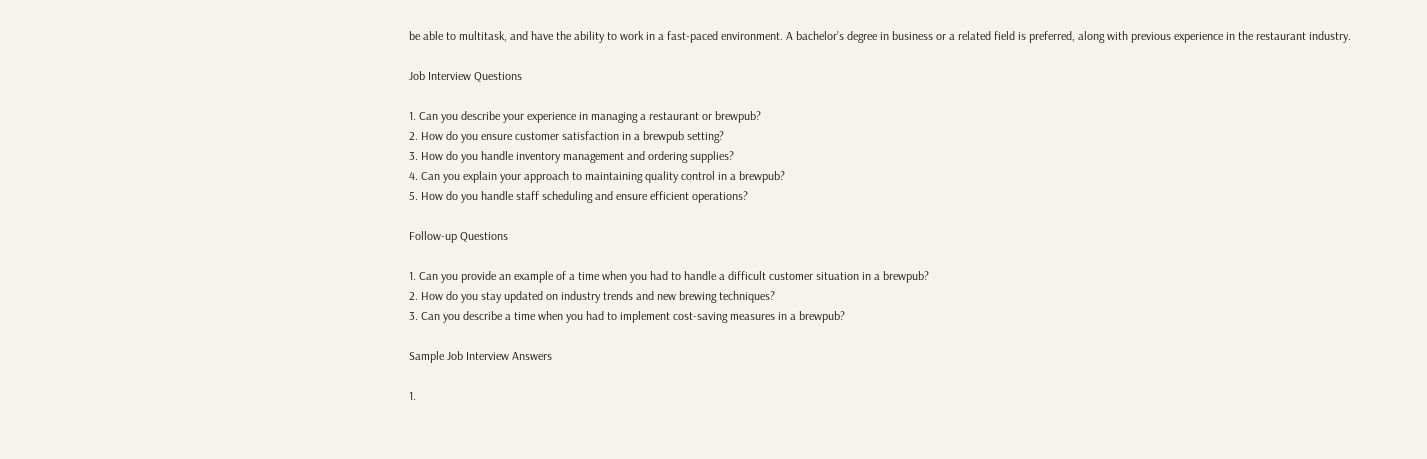be able to multitask, and have the ability to work in a fast-paced environment. A bachelor’s degree in business or a related field is preferred, along with previous experience in the restaurant industry.

Job Interview Questions

1. Can you describe your experience in managing a restaurant or brewpub?
2. How do you ensure customer satisfaction in a brewpub setting?
3. How do you handle inventory management and ordering supplies?
4. Can you explain your approach to maintaining quality control in a brewpub?
5. How do you handle staff scheduling and ensure efficient operations?

Follow-up Questions

1. Can you provide an example of a time when you had to handle a difficult customer situation in a brewpub?
2. How do you stay updated on industry trends and new brewing techniques?
3. Can you describe a time when you had to implement cost-saving measures in a brewpub?

Sample Job Interview Answers

1.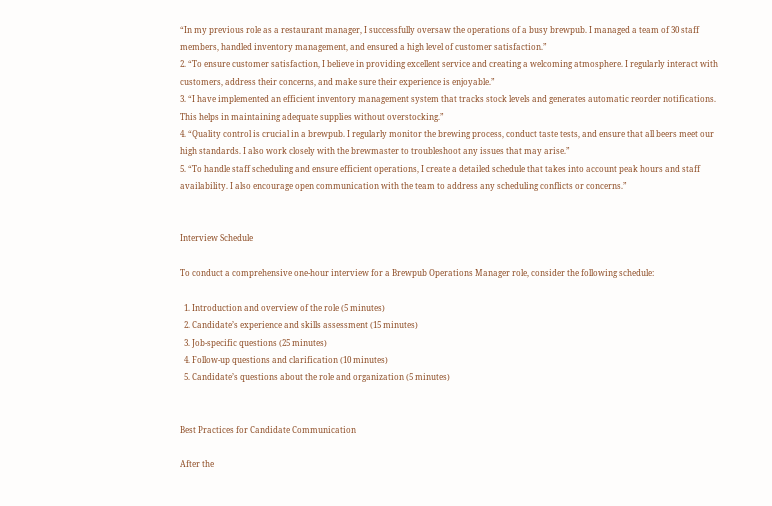“In my previous role as a restaurant manager, I successfully oversaw the operations of a busy brewpub. I managed a team of 30 staff members, handled inventory management, and ensured a high level of customer satisfaction.”
2. “To ensure customer satisfaction, I believe in providing excellent service and creating a welcoming atmosphere. I regularly interact with customers, address their concerns, and make sure their experience is enjoyable.”
3. “I have implemented an efficient inventory management system that tracks stock levels and generates automatic reorder notifications. This helps in maintaining adequate supplies without overstocking.”
4. “Quality control is crucial in a brewpub. I regularly monitor the brewing process, conduct taste tests, and ensure that all beers meet our high standards. I also work closely with the brewmaster to troubleshoot any issues that may arise.”
5. “To handle staff scheduling and ensure efficient operations, I create a detailed schedule that takes into account peak hours and staff availability. I also encourage open communication with the team to address any scheduling conflicts or concerns.”


Interview Schedule

To conduct a comprehensive one-hour interview for a Brewpub Operations Manager role, consider the following schedule:

  1. Introduction and overview of the role (5 minutes)
  2. Candidate’s experience and skills assessment (15 minutes)
  3. Job-specific questions (25 minutes)
  4. Follow-up questions and clarification (10 minutes)
  5. Candidate’s questions about the role and organization (5 minutes)


Best Practices for Candidate Communication

After the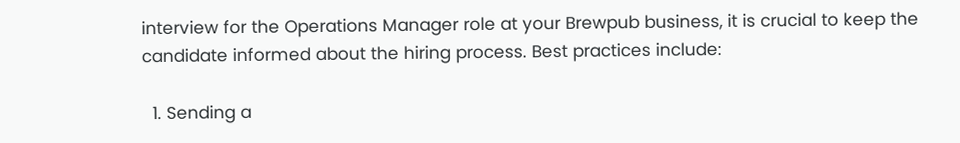interview for the Operations Manager role at your Brewpub business, it is crucial to keep the candidate informed about the hiring process. Best practices include:

  1. Sending a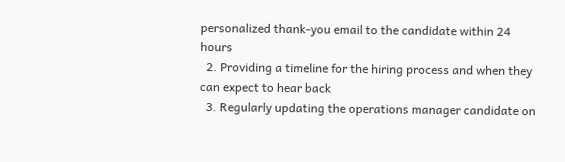personalized thank-you email to the candidate within 24 hours
  2. Providing a timeline for the hiring process and when they can expect to hear back
  3. Regularly updating the operations manager candidate on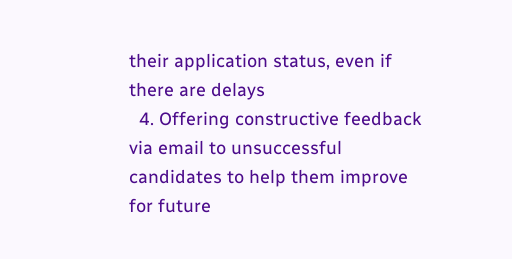their application status, even if there are delays
  4. Offering constructive feedback via email to unsuccessful candidates to help them improve for future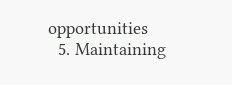opportunities
  5. Maintaining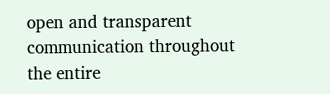open and transparent communication throughout the entire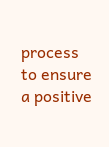process to ensure a positive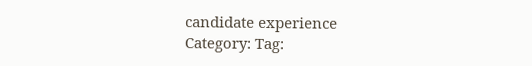candidate experience
Category: Tag: